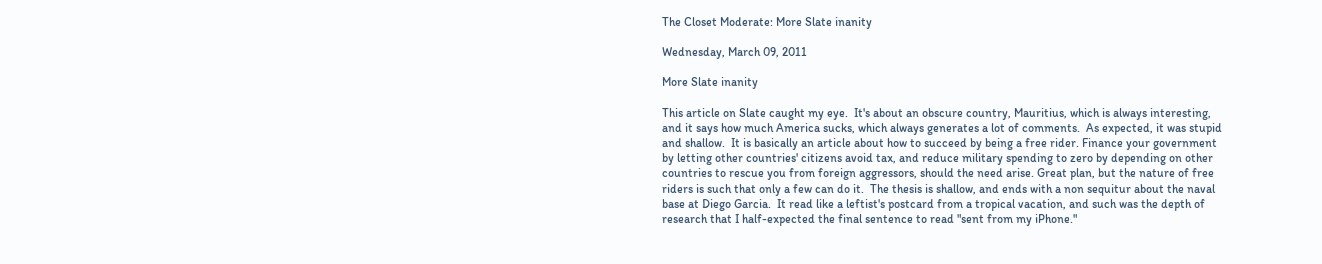The Closet Moderate: More Slate inanity

Wednesday, March 09, 2011

More Slate inanity

This article on Slate caught my eye.  It's about an obscure country, Mauritius, which is always interesting, and it says how much America sucks, which always generates a lot of comments.  As expected, it was stupid and shallow.  It is basically an article about how to succeed by being a free rider. Finance your government by letting other countries' citizens avoid tax, and reduce military spending to zero by depending on other countries to rescue you from foreign aggressors, should the need arise. Great plan, but the nature of free riders is such that only a few can do it.  The thesis is shallow, and ends with a non sequitur about the naval base at Diego Garcia.  It read like a leftist's postcard from a tropical vacation, and such was the depth of research that I half-expected the final sentence to read "sent from my iPhone."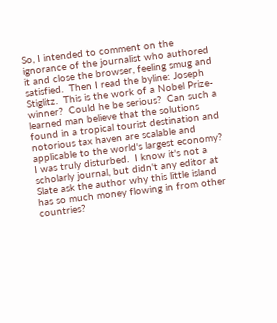So, I intended to comment on the ignorance of the journalist who authored it and close the browser, feeling smug and satisfied.  Then I read the byline: Joseph Stiglitz.  This is the work of a Nobel Prize-winner?  Could he be serious?  Can such a learned man believe that the solutions found in a tropical tourist destination and notorious tax haven are scalable and applicable to the world's largest economy?  I was truly disturbed.  I know it's not a scholarly journal, but didn't any editor at Slate ask the author why this little island has so much money flowing in from other countries?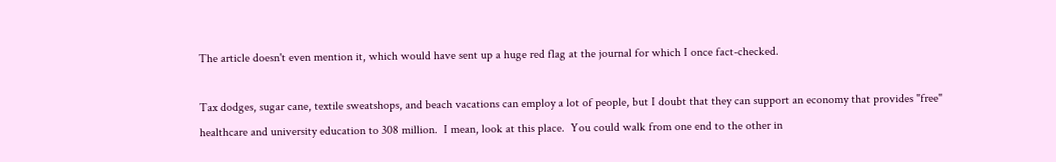The article doesn't even mention it, which would have sent up a huge red flag at the journal for which I once fact-checked.

Tax dodges, sugar cane, textile sweatshops, and beach vacations can employ a lot of people, but I doubt that they can support an economy that provides "free" healthcare and university education to 308 million.  I mean, look at this place.  You could walk from one end to the other in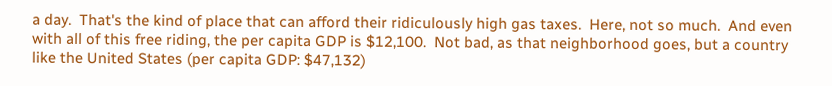a day.  That's the kind of place that can afford their ridiculously high gas taxes.  Here, not so much.  And even with all of this free riding, the per capita GDP is $12,100.  Not bad, as that neighborhood goes, but a country like the United States (per capita GDP: $47,132)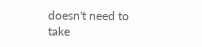doesn't need to take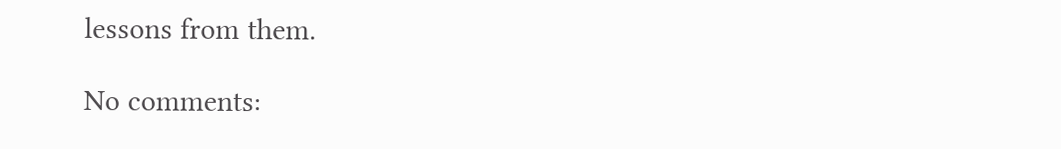lessons from them.

No comments: